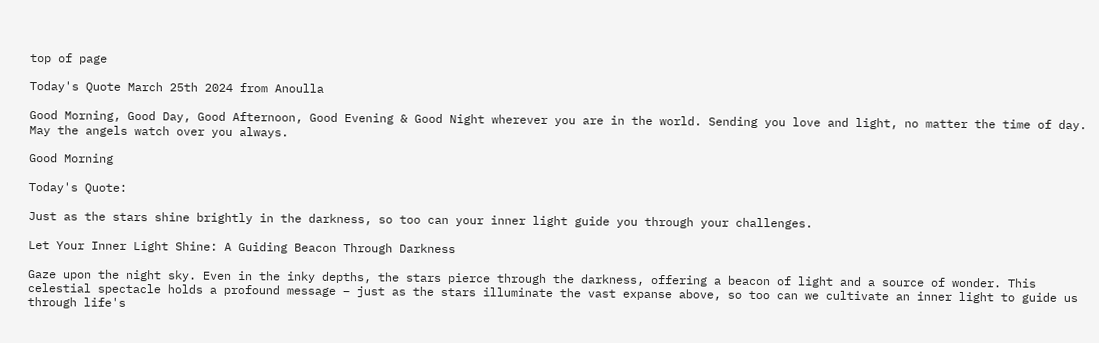top of page

Today's Quote March 25th 2024 from Anoulla

Good Morning, Good Day, Good Afternoon, Good Evening & Good Night wherever you are in the world. Sending you love and light, no matter the time of day. May the angels watch over you always.

Good Morning

Today's Quote:

Just as the stars shine brightly in the darkness, so too can your inner light guide you through your challenges.

Let Your Inner Light Shine: A Guiding Beacon Through Darkness

Gaze upon the night sky. Even in the inky depths, the stars pierce through the darkness, offering a beacon of light and a source of wonder. This celestial spectacle holds a profound message – just as the stars illuminate the vast expanse above, so too can we cultivate an inner light to guide us through life's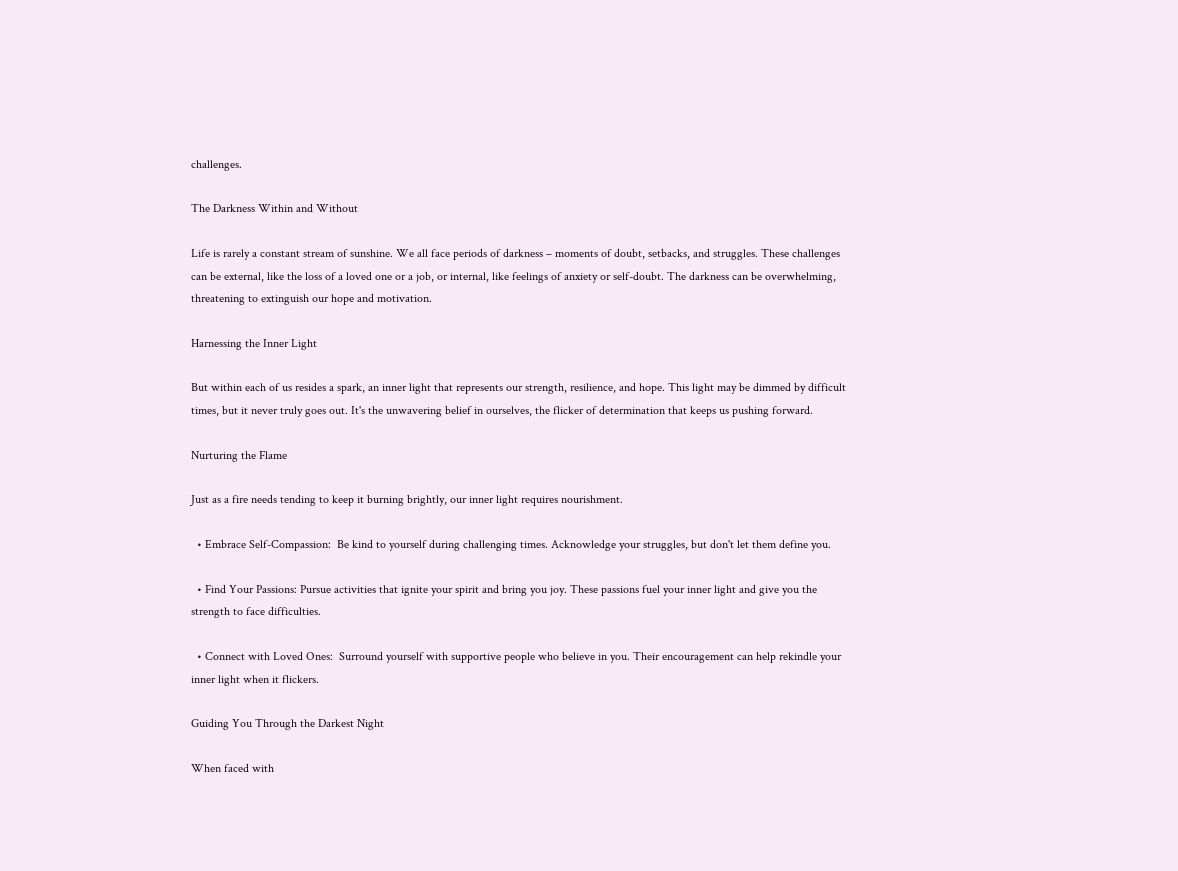challenges.

The Darkness Within and Without

Life is rarely a constant stream of sunshine. We all face periods of darkness – moments of doubt, setbacks, and struggles. These challenges can be external, like the loss of a loved one or a job, or internal, like feelings of anxiety or self-doubt. The darkness can be overwhelming, threatening to extinguish our hope and motivation.

Harnessing the Inner Light

But within each of us resides a spark, an inner light that represents our strength, resilience, and hope. This light may be dimmed by difficult times, but it never truly goes out. It's the unwavering belief in ourselves, the flicker of determination that keeps us pushing forward.

Nurturing the Flame

Just as a fire needs tending to keep it burning brightly, our inner light requires nourishment.

  • Embrace Self-Compassion:  Be kind to yourself during challenging times. Acknowledge your struggles, but don't let them define you.

  • Find Your Passions: Pursue activities that ignite your spirit and bring you joy. These passions fuel your inner light and give you the strength to face difficulties.

  • Connect with Loved Ones:  Surround yourself with supportive people who believe in you. Their encouragement can help rekindle your inner light when it flickers.

Guiding You Through the Darkest Night

When faced with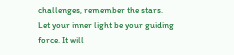challenges, remember the stars. Let your inner light be your guiding force. It will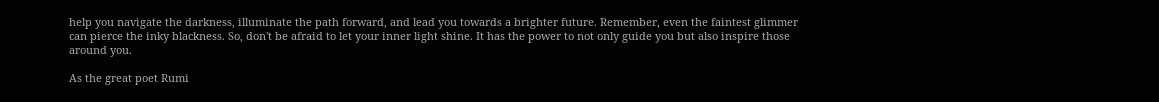help you navigate the darkness, illuminate the path forward, and lead you towards a brighter future. Remember, even the faintest glimmer can pierce the inky blackness. So, don't be afraid to let your inner light shine. It has the power to not only guide you but also inspire those around you.

As the great poet Rumi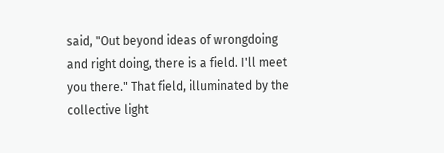said, "Out beyond ideas of wrongdoing and right doing, there is a field. I'll meet you there." That field, illuminated by the collective light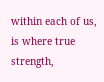within each of us, is where true strength,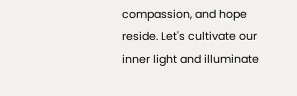compassion, and hope reside. Let's cultivate our inner light and illuminate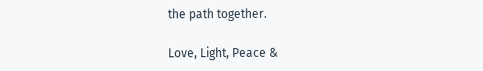the path together.

Love, Light, Peace &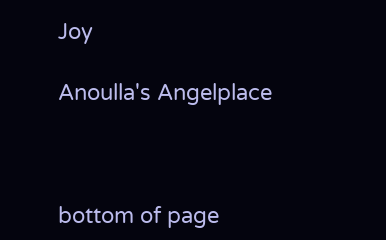Joy

Anoulla's Angelplace



bottom of page